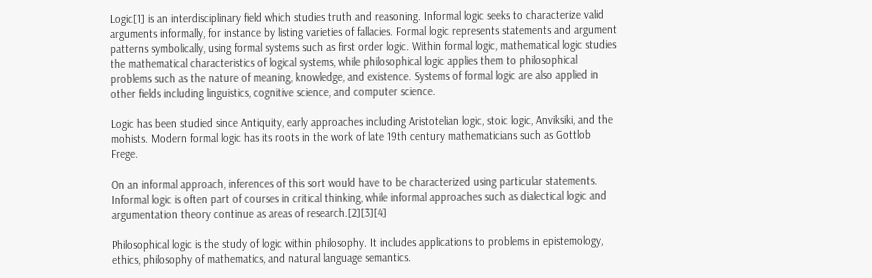Logic[1] is an interdisciplinary field which studies truth and reasoning. Informal logic seeks to characterize valid arguments informally, for instance by listing varieties of fallacies. Formal logic represents statements and argument patterns symbolically, using formal systems such as first order logic. Within formal logic, mathematical logic studies the mathematical characteristics of logical systems, while philosophical logic applies them to philosophical problems such as the nature of meaning, knowledge, and existence. Systems of formal logic are also applied in other fields including linguistics, cognitive science, and computer science.

Logic has been studied since Antiquity, early approaches including Aristotelian logic, stoic logic, Anviksiki, and the mohists. Modern formal logic has its roots in the work of late 19th century mathematicians such as Gottlob Frege.

On an informal approach, inferences of this sort would have to be characterized using particular statements. Informal logic is often part of courses in critical thinking, while informal approaches such as dialectical logic and argumentation theory continue as areas of research.[2][3][4]

Philosophical logic is the study of logic within philosophy. It includes applications to problems in epistemology, ethics, philosophy of mathematics, and natural language semantics.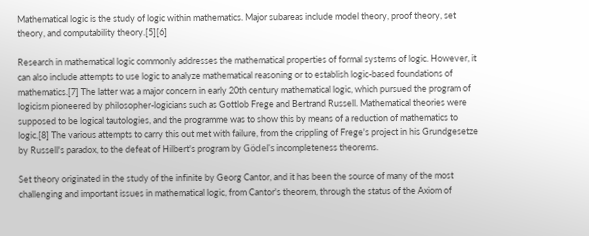Mathematical logic is the study of logic within mathematics. Major subareas include model theory, proof theory, set theory, and computability theory.[5][6]

Research in mathematical logic commonly addresses the mathematical properties of formal systems of logic. However, it can also include attempts to use logic to analyze mathematical reasoning or to establish logic-based foundations of mathematics.[7] The latter was a major concern in early 20th century mathematical logic, which pursued the program of logicism pioneered by philosopher-logicians such as Gottlob Frege and Bertrand Russell. Mathematical theories were supposed to be logical tautologies, and the programme was to show this by means of a reduction of mathematics to logic.[8] The various attempts to carry this out met with failure, from the crippling of Frege's project in his Grundgesetze by Russell's paradox, to the defeat of Hilbert's program by Gödel's incompleteness theorems.

Set theory originated in the study of the infinite by Georg Cantor, and it has been the source of many of the most challenging and important issues in mathematical logic, from Cantor's theorem, through the status of the Axiom of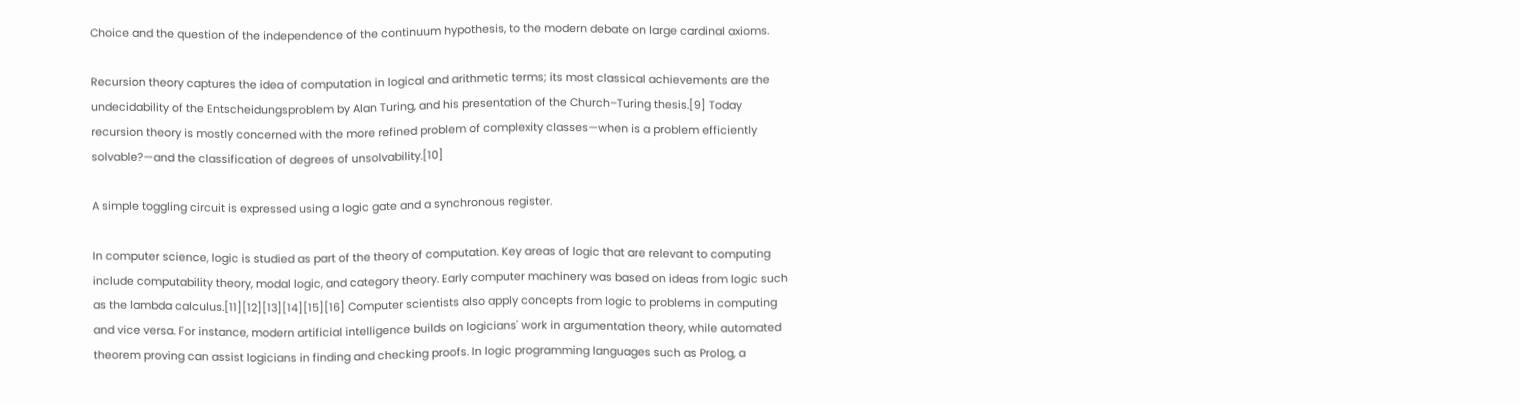Choice and the question of the independence of the continuum hypothesis, to the modern debate on large cardinal axioms.

Recursion theory captures the idea of computation in logical and arithmetic terms; its most classical achievements are the undecidability of the Entscheidungsproblem by Alan Turing, and his presentation of the Church–Turing thesis.[9] Today recursion theory is mostly concerned with the more refined problem of complexity classes—when is a problem efficiently solvable?—and the classification of degrees of unsolvability.[10]

A simple toggling circuit is expressed using a logic gate and a synchronous register.

In computer science, logic is studied as part of the theory of computation. Key areas of logic that are relevant to computing include computability theory, modal logic, and category theory. Early computer machinery was based on ideas from logic such as the lambda calculus.[11][12][13][14][15][16] Computer scientists also apply concepts from logic to problems in computing and vice versa. For instance, modern artificial intelligence builds on logicians' work in argumentation theory, while automated theorem proving can assist logicians in finding and checking proofs. In logic programming languages such as Prolog, a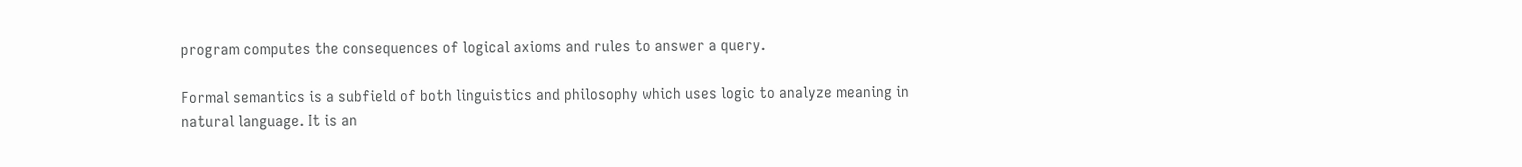program computes the consequences of logical axioms and rules to answer a query.

Formal semantics is a subfield of both linguistics and philosophy which uses logic to analyze meaning in natural language. It is an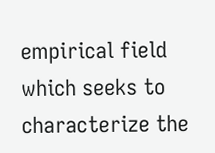empirical field which seeks to characterize the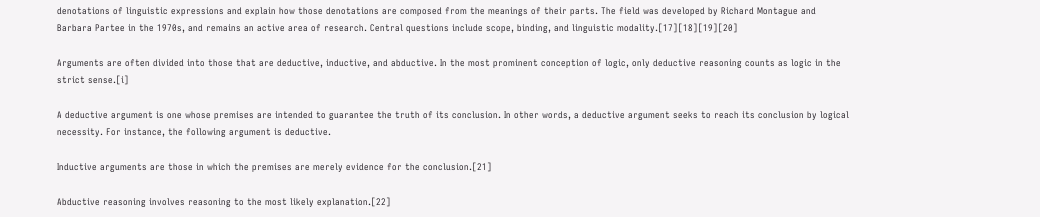denotations of linguistic expressions and explain how those denotations are composed from the meanings of their parts. The field was developed by Richard Montague and Barbara Partee in the 1970s, and remains an active area of research. Central questions include scope, binding, and linguistic modality.[17][18][19][20]

Arguments are often divided into those that are deductive, inductive, and abductive. In the most prominent conception of logic, only deductive reasoning counts as logic in the strict sense.[i]

A deductive argument is one whose premises are intended to guarantee the truth of its conclusion. In other words, a deductive argument seeks to reach its conclusion by logical necessity. For instance, the following argument is deductive.

Inductive arguments are those in which the premises are merely evidence for the conclusion.[21]

Abductive reasoning involves reasoning to the most likely explanation.[22]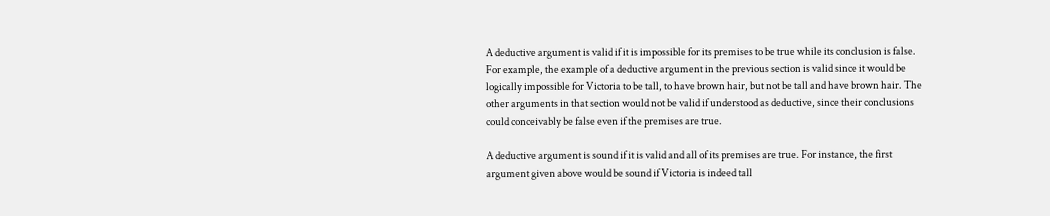A deductive argument is valid if it is impossible for its premises to be true while its conclusion is false. For example, the example of a deductive argument in the previous section is valid since it would be logically impossible for Victoria to be tall, to have brown hair, but not be tall and have brown hair. The other arguments in that section would not be valid if understood as deductive, since their conclusions could conceivably be false even if the premises are true.

A deductive argument is sound if it is valid and all of its premises are true. For instance, the first argument given above would be sound if Victoria is indeed tall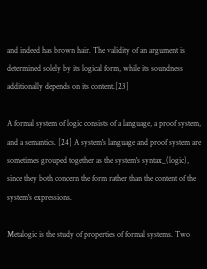and indeed has brown hair. The validity of an argument is determined solely by its logical form, while its soundness additionally depends on its content.[23]

A formal system of logic consists of a language, a proof system, and a semantics. [24] A system's language and proof system are sometimes grouped together as the system's syntax_(logic), since they both concern the form rather than the content of the system's expressions.

Metalogic is the study of properties of formal systems. Two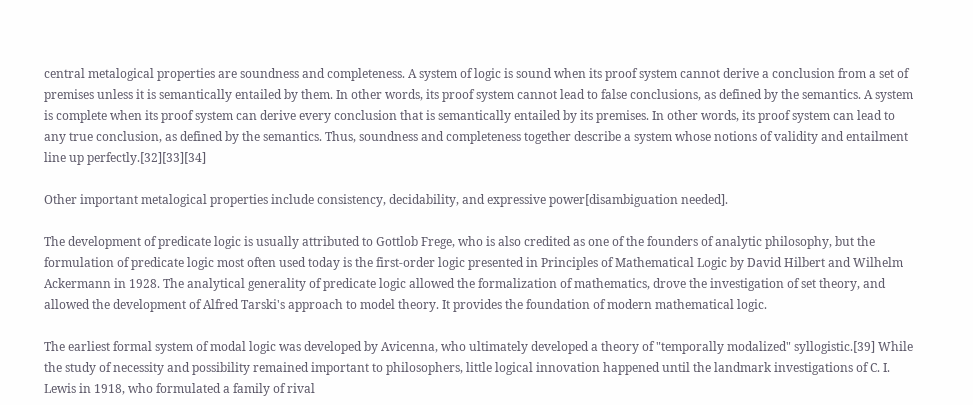central metalogical properties are soundness and completeness. A system of logic is sound when its proof system cannot derive a conclusion from a set of premises unless it is semantically entailed by them. In other words, its proof system cannot lead to false conclusions, as defined by the semantics. A system is complete when its proof system can derive every conclusion that is semantically entailed by its premises. In other words, its proof system can lead to any true conclusion, as defined by the semantics. Thus, soundness and completeness together describe a system whose notions of validity and entailment line up perfectly.[32][33][34]

Other important metalogical properties include consistency, decidability, and expressive power[disambiguation needed].

The development of predicate logic is usually attributed to Gottlob Frege, who is also credited as one of the founders of analytic philosophy, but the formulation of predicate logic most often used today is the first-order logic presented in Principles of Mathematical Logic by David Hilbert and Wilhelm Ackermann in 1928. The analytical generality of predicate logic allowed the formalization of mathematics, drove the investigation of set theory, and allowed the development of Alfred Tarski's approach to model theory. It provides the foundation of modern mathematical logic.

The earliest formal system of modal logic was developed by Avicenna, who ultimately developed a theory of "temporally modalized" syllogistic.[39] While the study of necessity and possibility remained important to philosophers, little logical innovation happened until the landmark investigations of C. I. Lewis in 1918, who formulated a family of rival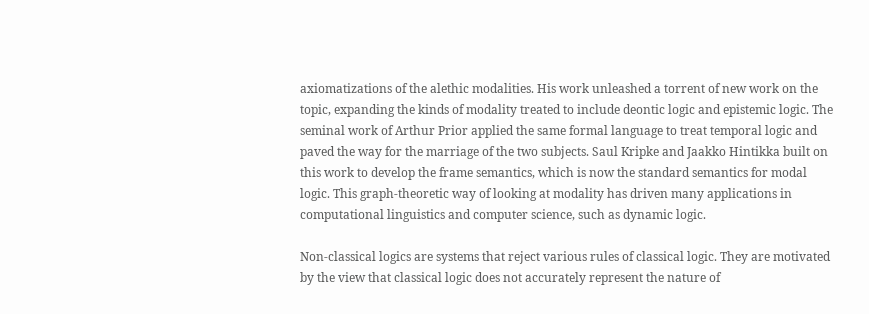axiomatizations of the alethic modalities. His work unleashed a torrent of new work on the topic, expanding the kinds of modality treated to include deontic logic and epistemic logic. The seminal work of Arthur Prior applied the same formal language to treat temporal logic and paved the way for the marriage of the two subjects. Saul Kripke and Jaakko Hintikka built on this work to develop the frame semantics, which is now the standard semantics for modal logic. This graph-theoretic way of looking at modality has driven many applications in computational linguistics and computer science, such as dynamic logic.

Non-classical logics are systems that reject various rules of classical logic. They are motivated by the view that classical logic does not accurately represent the nature of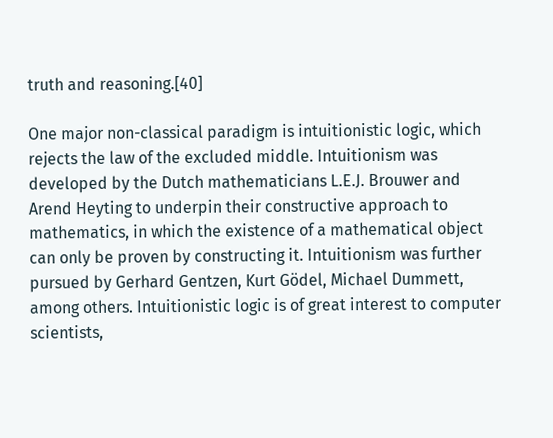truth and reasoning.[40]

One major non-classical paradigm is intuitionistic logic, which rejects the law of the excluded middle. Intuitionism was developed by the Dutch mathematicians L.E.J. Brouwer and Arend Heyting to underpin their constructive approach to mathematics, in which the existence of a mathematical object can only be proven by constructing it. Intuitionism was further pursued by Gerhard Gentzen, Kurt Gödel, Michael Dummett, among others. Intuitionistic logic is of great interest to computer scientists,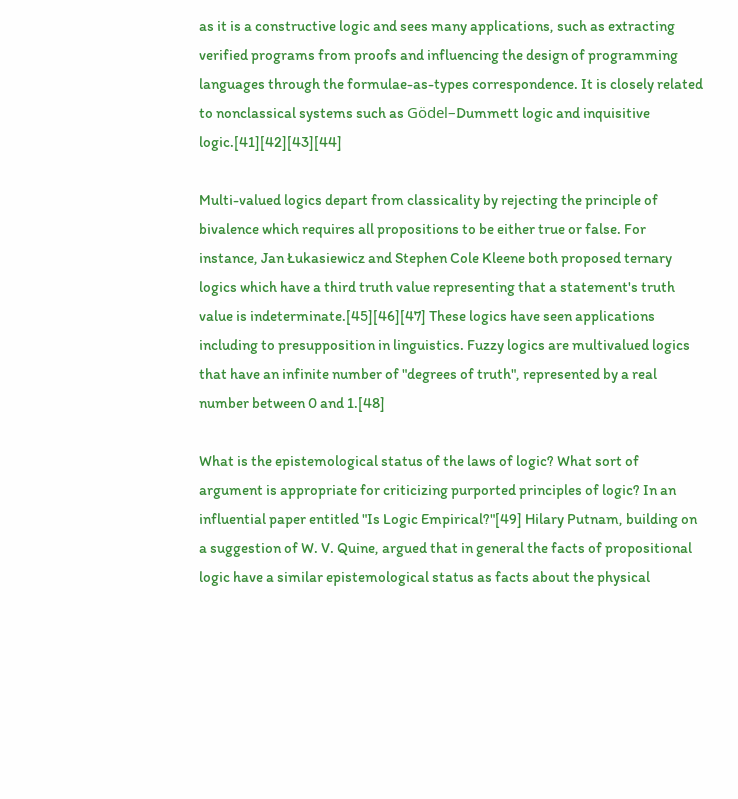as it is a constructive logic and sees many applications, such as extracting verified programs from proofs and influencing the design of programming languages through the formulae-as-types correspondence. It is closely related to nonclassical systems such as Gödel–Dummett logic and inquisitive logic.[41][42][43][44]

Multi-valued logics depart from classicality by rejecting the principle of bivalence which requires all propositions to be either true or false. For instance, Jan Łukasiewicz and Stephen Cole Kleene both proposed ternary logics which have a third truth value representing that a statement's truth value is indeterminate.[45][46][47] These logics have seen applications including to presupposition in linguistics. Fuzzy logics are multivalued logics that have an infinite number of "degrees of truth", represented by a real number between 0 and 1.[48]

What is the epistemological status of the laws of logic? What sort of argument is appropriate for criticizing purported principles of logic? In an influential paper entitled "Is Logic Empirical?"[49] Hilary Putnam, building on a suggestion of W. V. Quine, argued that in general the facts of propositional logic have a similar epistemological status as facts about the physical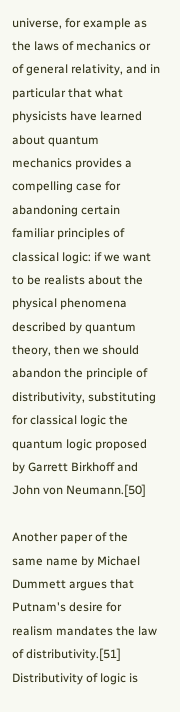universe, for example as the laws of mechanics or of general relativity, and in particular that what physicists have learned about quantum mechanics provides a compelling case for abandoning certain familiar principles of classical logic: if we want to be realists about the physical phenomena described by quantum theory, then we should abandon the principle of distributivity, substituting for classical logic the quantum logic proposed by Garrett Birkhoff and John von Neumann.[50]

Another paper of the same name by Michael Dummett argues that Putnam's desire for realism mandates the law of distributivity.[51] Distributivity of logic is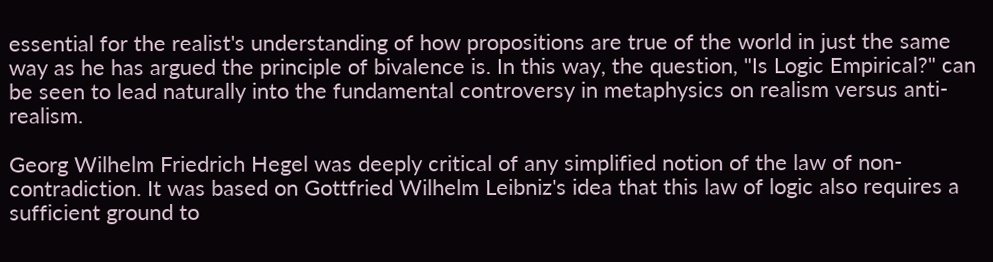essential for the realist's understanding of how propositions are true of the world in just the same way as he has argued the principle of bivalence is. In this way, the question, "Is Logic Empirical?" can be seen to lead naturally into the fundamental controversy in metaphysics on realism versus anti-realism.

Georg Wilhelm Friedrich Hegel was deeply critical of any simplified notion of the law of non-contradiction. It was based on Gottfried Wilhelm Leibniz's idea that this law of logic also requires a sufficient ground to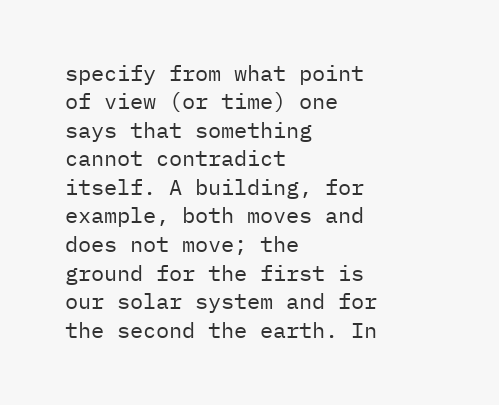specify from what point of view (or time) one says that something cannot contradict itself. A building, for example, both moves and does not move; the ground for the first is our solar system and for the second the earth. In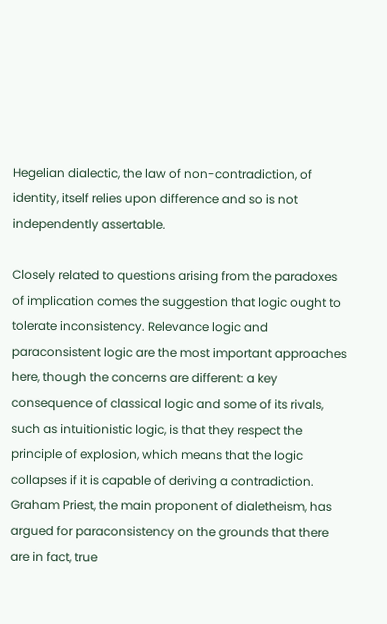Hegelian dialectic, the law of non-contradiction, of identity, itself relies upon difference and so is not independently assertable.

Closely related to questions arising from the paradoxes of implication comes the suggestion that logic ought to tolerate inconsistency. Relevance logic and paraconsistent logic are the most important approaches here, though the concerns are different: a key consequence of classical logic and some of its rivals, such as intuitionistic logic, is that they respect the principle of explosion, which means that the logic collapses if it is capable of deriving a contradiction. Graham Priest, the main proponent of dialetheism, has argued for paraconsistency on the grounds that there are in fact, true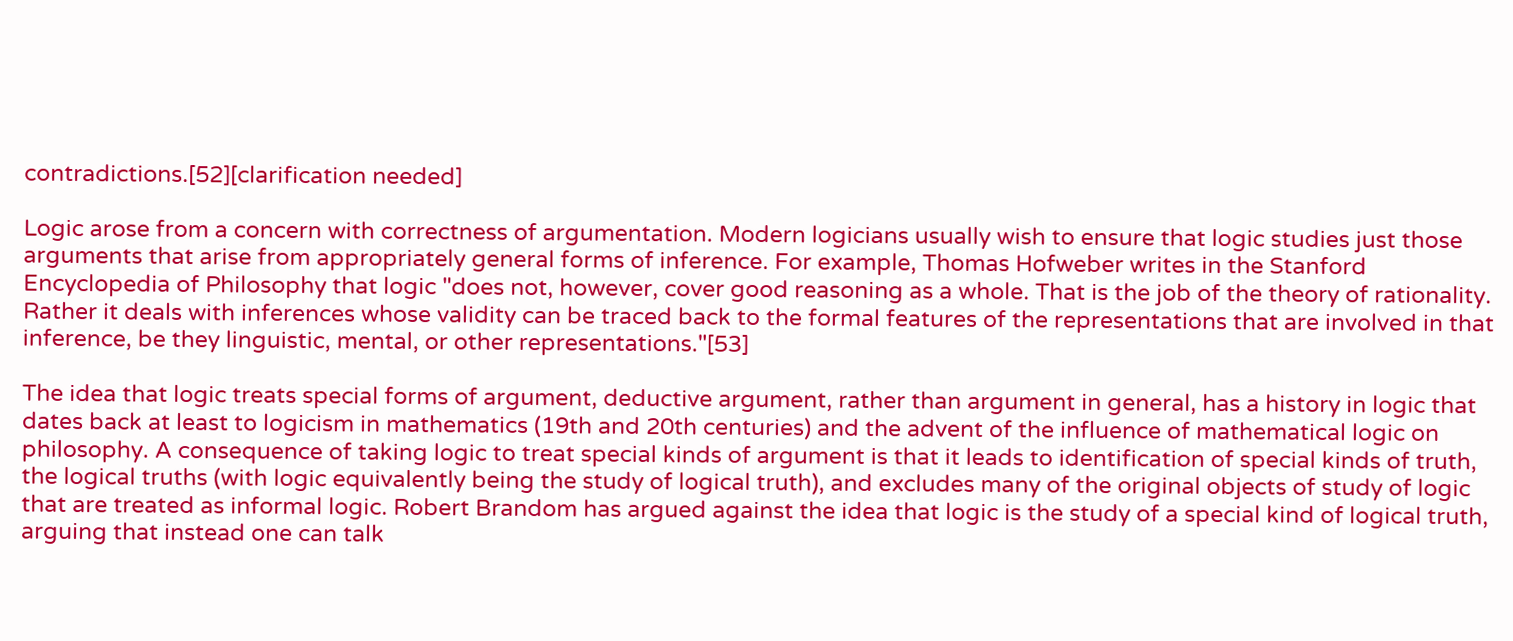contradictions.[52][clarification needed]

Logic arose from a concern with correctness of argumentation. Modern logicians usually wish to ensure that logic studies just those arguments that arise from appropriately general forms of inference. For example, Thomas Hofweber writes in the Stanford Encyclopedia of Philosophy that logic "does not, however, cover good reasoning as a whole. That is the job of the theory of rationality. Rather it deals with inferences whose validity can be traced back to the formal features of the representations that are involved in that inference, be they linguistic, mental, or other representations."[53]

The idea that logic treats special forms of argument, deductive argument, rather than argument in general, has a history in logic that dates back at least to logicism in mathematics (19th and 20th centuries) and the advent of the influence of mathematical logic on philosophy. A consequence of taking logic to treat special kinds of argument is that it leads to identification of special kinds of truth, the logical truths (with logic equivalently being the study of logical truth), and excludes many of the original objects of study of logic that are treated as informal logic. Robert Brandom has argued against the idea that logic is the study of a special kind of logical truth, arguing that instead one can talk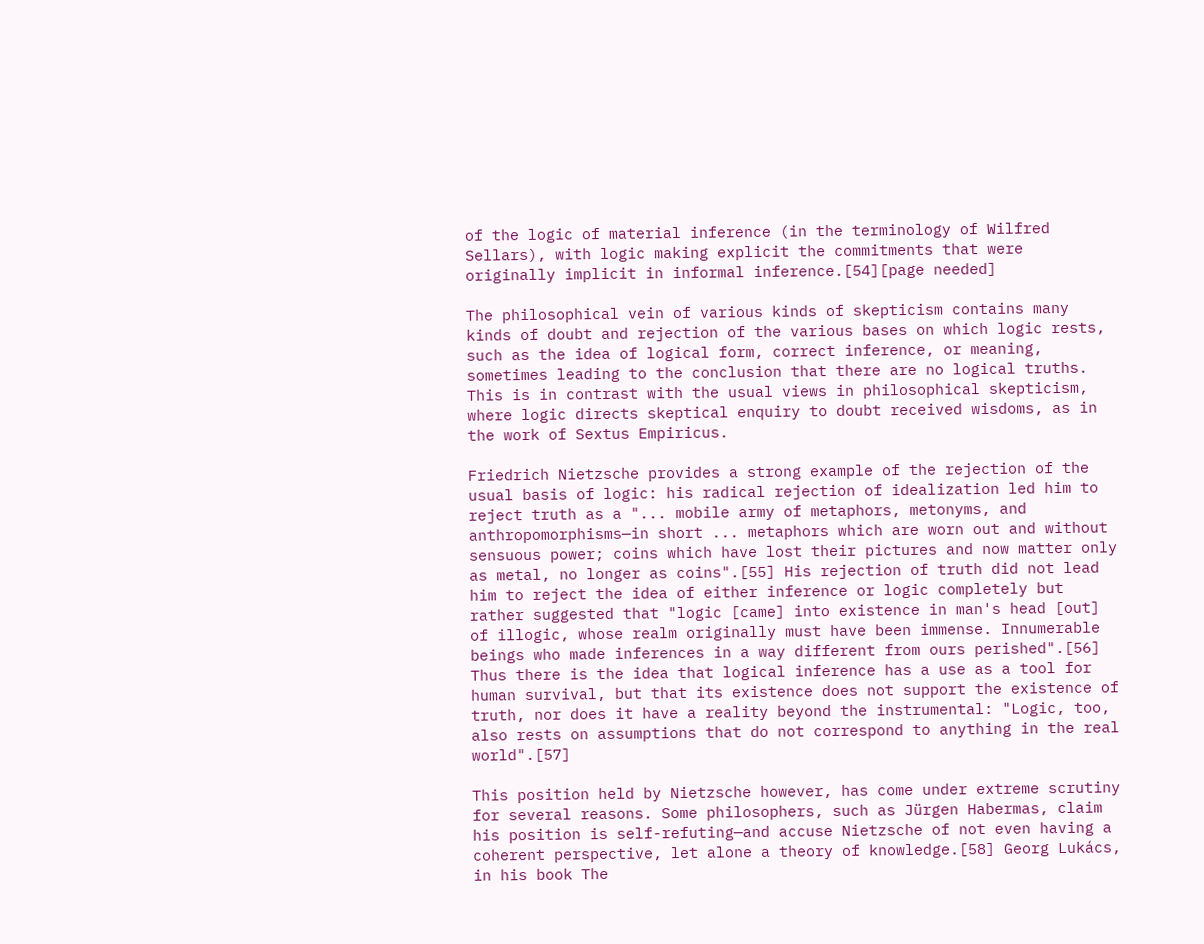of the logic of material inference (in the terminology of Wilfred Sellars), with logic making explicit the commitments that were originally implicit in informal inference.[54][page needed]

The philosophical vein of various kinds of skepticism contains many kinds of doubt and rejection of the various bases on which logic rests, such as the idea of logical form, correct inference, or meaning, sometimes leading to the conclusion that there are no logical truths. This is in contrast with the usual views in philosophical skepticism, where logic directs skeptical enquiry to doubt received wisdoms, as in the work of Sextus Empiricus.

Friedrich Nietzsche provides a strong example of the rejection of the usual basis of logic: his radical rejection of idealization led him to reject truth as a "... mobile army of metaphors, metonyms, and anthropomorphisms—in short ... metaphors which are worn out and without sensuous power; coins which have lost their pictures and now matter only as metal, no longer as coins".[55] His rejection of truth did not lead him to reject the idea of either inference or logic completely but rather suggested that "logic [came] into existence in man's head [out] of illogic, whose realm originally must have been immense. Innumerable beings who made inferences in a way different from ours perished".[56] Thus there is the idea that logical inference has a use as a tool for human survival, but that its existence does not support the existence of truth, nor does it have a reality beyond the instrumental: "Logic, too, also rests on assumptions that do not correspond to anything in the real world".[57]

This position held by Nietzsche however, has come under extreme scrutiny for several reasons. Some philosophers, such as Jürgen Habermas, claim his position is self-refuting—and accuse Nietzsche of not even having a coherent perspective, let alone a theory of knowledge.[58] Georg Lukács, in his book The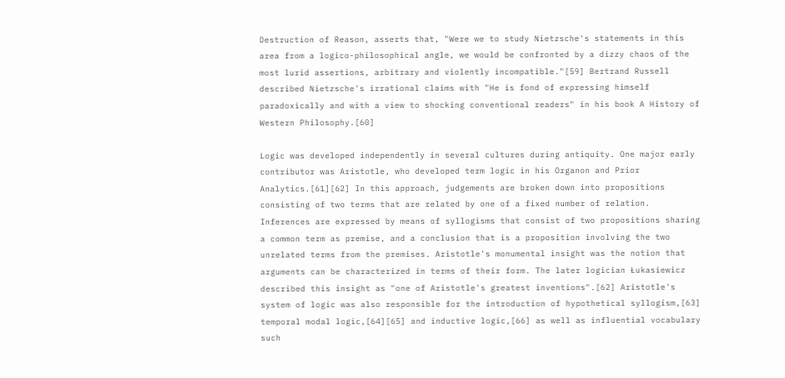Destruction of Reason, asserts that, "Were we to study Nietzsche's statements in this area from a logico-philosophical angle, we would be confronted by a dizzy chaos of the most lurid assertions, arbitrary and violently incompatible."[59] Bertrand Russell described Nietzsche's irrational claims with "He is fond of expressing himself paradoxically and with a view to shocking conventional readers" in his book A History of Western Philosophy.[60]

Logic was developed independently in several cultures during antiquity. One major early contributor was Aristotle, who developed term logic in his Organon and Prior Analytics.[61][62] In this approach, judgements are broken down into propositions consisting of two terms that are related by one of a fixed number of relation. Inferences are expressed by means of syllogisms that consist of two propositions sharing a common term as premise, and a conclusion that is a proposition involving the two unrelated terms from the premises. Aristotle's monumental insight was the notion that arguments can be characterized in terms of their form. The later logician Łukasiewicz described this insight as "one of Aristotle's greatest inventions".[62] Aristotle's system of logic was also responsible for the introduction of hypothetical syllogism,[63] temporal modal logic,[64][65] and inductive logic,[66] as well as influential vocabulary such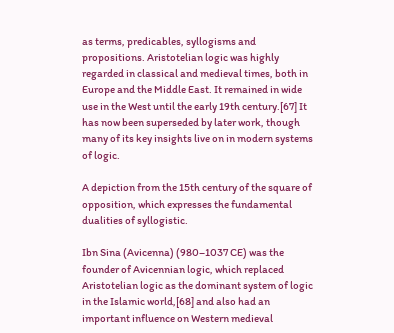as terms, predicables, syllogisms and propositions. Aristotelian logic was highly regarded in classical and medieval times, both in Europe and the Middle East. It remained in wide use in the West until the early 19th century.[67] It has now been superseded by later work, though many of its key insights live on in modern systems of logic.

A depiction from the 15th century of the square of opposition, which expresses the fundamental dualities of syllogistic.

Ibn Sina (Avicenna) (980–1037 CE) was the founder of Avicennian logic, which replaced Aristotelian logic as the dominant system of logic in the Islamic world,[68] and also had an important influence on Western medieval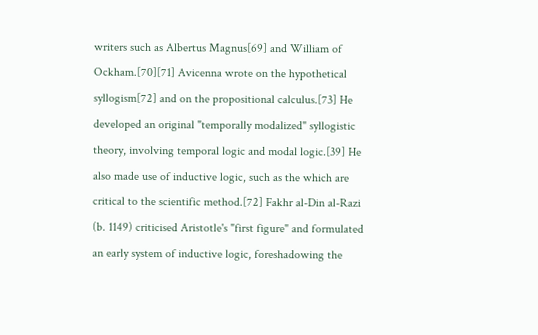writers such as Albertus Magnus[69] and William of Ockham.[70][71] Avicenna wrote on the hypothetical syllogism[72] and on the propositional calculus.[73] He developed an original "temporally modalized" syllogistic theory, involving temporal logic and modal logic.[39] He also made use of inductive logic, such as the which are critical to the scientific method.[72] Fakhr al-Din al-Razi (b. 1149) criticised Aristotle's "first figure" and formulated an early system of inductive logic, foreshadowing the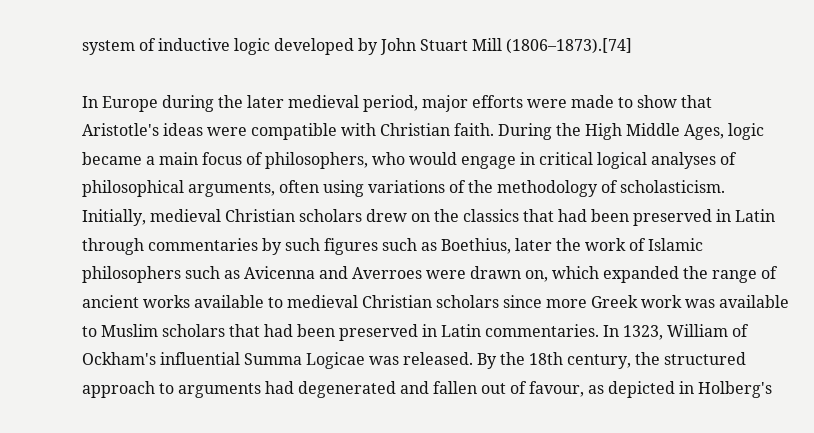system of inductive logic developed by John Stuart Mill (1806–1873).[74]

In Europe during the later medieval period, major efforts were made to show that Aristotle's ideas were compatible with Christian faith. During the High Middle Ages, logic became a main focus of philosophers, who would engage in critical logical analyses of philosophical arguments, often using variations of the methodology of scholasticism. Initially, medieval Christian scholars drew on the classics that had been preserved in Latin through commentaries by such figures such as Boethius, later the work of Islamic philosophers such as Avicenna and Averroes were drawn on, which expanded the range of ancient works available to medieval Christian scholars since more Greek work was available to Muslim scholars that had been preserved in Latin commentaries. In 1323, William of Ockham's influential Summa Logicae was released. By the 18th century, the structured approach to arguments had degenerated and fallen out of favour, as depicted in Holberg's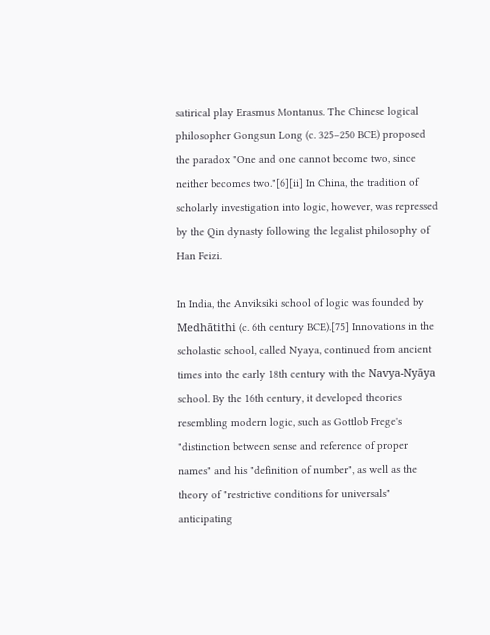satirical play Erasmus Montanus. The Chinese logical philosopher Gongsun Long (c. 325–250 BCE) proposed the paradox "One and one cannot become two, since neither becomes two."[6][ii] In China, the tradition of scholarly investigation into logic, however, was repressed by the Qin dynasty following the legalist philosophy of Han Feizi.

In India, the Anviksiki school of logic was founded by Medhātithi (c. 6th century BCE).[75] Innovations in the scholastic school, called Nyaya, continued from ancient times into the early 18th century with the Navya-Nyāya school. By the 16th century, it developed theories resembling modern logic, such as Gottlob Frege's "distinction between sense and reference of proper names" and his "definition of number", as well as the theory of "restrictive conditions for universals" anticipating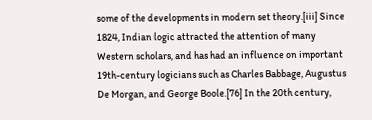some of the developments in modern set theory.[iii] Since 1824, Indian logic attracted the attention of many Western scholars, and has had an influence on important 19th-century logicians such as Charles Babbage, Augustus De Morgan, and George Boole.[76] In the 20th century,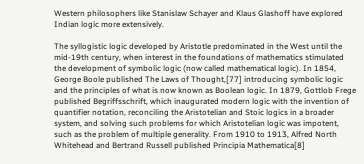Western philosophers like Stanislaw Schayer and Klaus Glashoff have explored Indian logic more extensively.

The syllogistic logic developed by Aristotle predominated in the West until the mid-19th century, when interest in the foundations of mathematics stimulated the development of symbolic logic (now called mathematical logic). In 1854, George Boole published The Laws of Thought,[77] introducing symbolic logic and the principles of what is now known as Boolean logic. In 1879, Gottlob Frege published Begriffsschrift, which inaugurated modern logic with the invention of quantifier notation, reconciling the Aristotelian and Stoic logics in a broader system, and solving such problems for which Aristotelian logic was impotent, such as the problem of multiple generality. From 1910 to 1913, Alfred North Whitehead and Bertrand Russell published Principia Mathematica[8]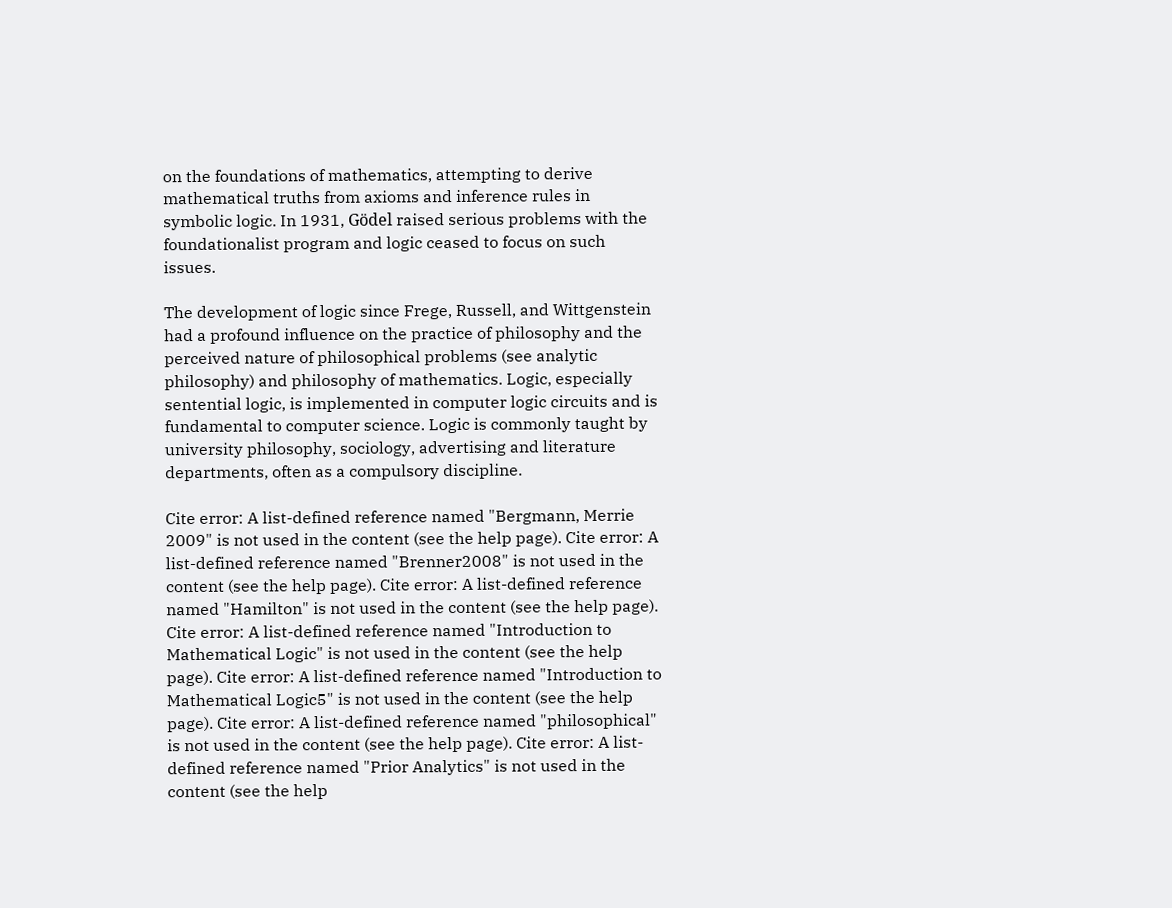on the foundations of mathematics, attempting to derive mathematical truths from axioms and inference rules in symbolic logic. In 1931, Gödel raised serious problems with the foundationalist program and logic ceased to focus on such issues.

The development of logic since Frege, Russell, and Wittgenstein had a profound influence on the practice of philosophy and the perceived nature of philosophical problems (see analytic philosophy) and philosophy of mathematics. Logic, especially sentential logic, is implemented in computer logic circuits and is fundamental to computer science. Logic is commonly taught by university philosophy, sociology, advertising and literature departments, often as a compulsory discipline.

Cite error: A list-defined reference named "Bergmann, Merrie 2009" is not used in the content (see the help page). Cite error: A list-defined reference named "Brenner2008" is not used in the content (see the help page). Cite error: A list-defined reference named "Hamilton" is not used in the content (see the help page). Cite error: A list-defined reference named "Introduction to Mathematical Logic" is not used in the content (see the help page). Cite error: A list-defined reference named "Introduction to Mathematical Logic5" is not used in the content (see the help page). Cite error: A list-defined reference named "philosophical" is not used in the content (see the help page). Cite error: A list-defined reference named "Prior Analytics" is not used in the content (see the help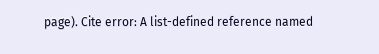page). Cite error: A list-defined reference named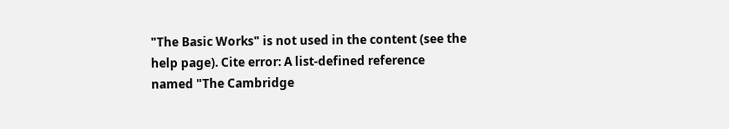"The Basic Works" is not used in the content (see the help page). Cite error: A list-defined reference named "The Cambridge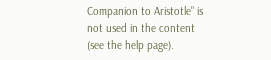Companion to Aristotle" is not used in the content (see the help page).